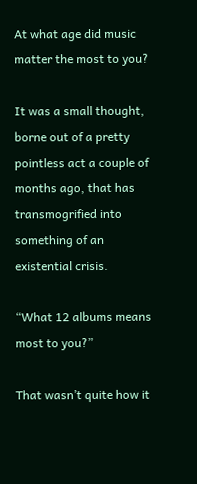At what age did music matter the most to you?

It was a small thought, borne out of a pretty pointless act a couple of months ago, that has transmogrified into something of an existential crisis.

“What 12 albums means most to you?”

That wasn’t quite how it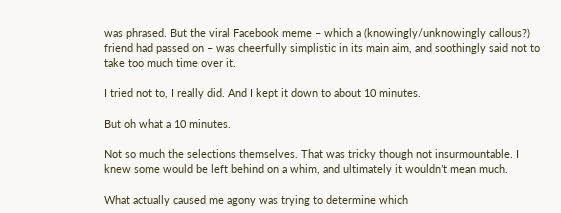was phrased. But the viral Facebook meme – which a (knowingly/unknowingly callous?) friend had passed on – was cheerfully simplistic in its main aim, and soothingly said not to take too much time over it.

I tried not to, I really did. And I kept it down to about 10 minutes.

But oh what a 10 minutes.

Not so much the selections themselves. That was tricky though not insurmountable. I knew some would be left behind on a whim, and ultimately it wouldn’t mean much.

What actually caused me agony was trying to determine which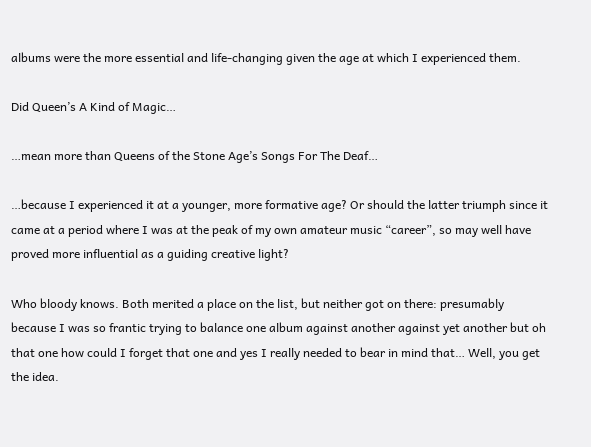albums were the more essential and life-changing given the age at which I experienced them.

Did Queen’s A Kind of Magic…

…mean more than Queens of the Stone Age’s Songs For The Deaf…

…because I experienced it at a younger, more formative age? Or should the latter triumph since it came at a period where I was at the peak of my own amateur music “career”, so may well have proved more influential as a guiding creative light?

Who bloody knows. Both merited a place on the list, but neither got on there: presumably because I was so frantic trying to balance one album against another against yet another but oh that one how could I forget that one and yes I really needed to bear in mind that… Well, you get the idea.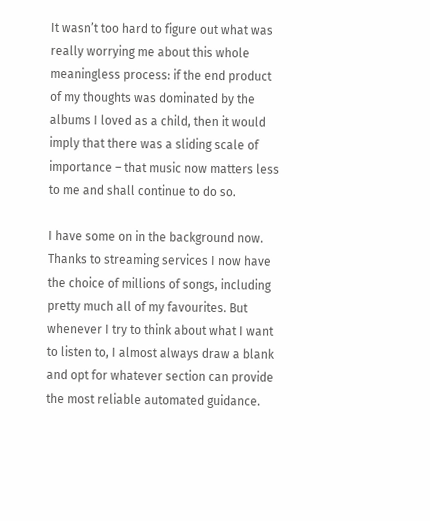It wasn’t too hard to figure out what was really worrying me about this whole meaningless process: if the end product of my thoughts was dominated by the albums I loved as a child, then it would imply that there was a sliding scale of importance – that music now matters less to me and shall continue to do so.

I have some on in the background now. Thanks to streaming services I now have the choice of millions of songs, including pretty much all of my favourites. But whenever I try to think about what I want to listen to, I almost always draw a blank and opt for whatever section can provide the most reliable automated guidance.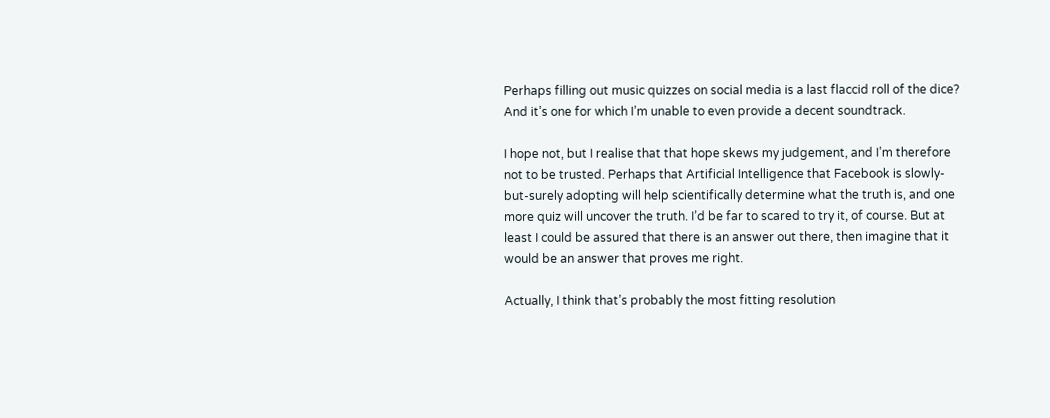Perhaps filling out music quizzes on social media is a last flaccid roll of the dice? And it’s one for which I’m unable to even provide a decent soundtrack.

I hope not, but I realise that that hope skews my judgement, and I’m therefore not to be trusted. Perhaps that Artificial Intelligence that Facebook is slowly-but-surely adopting will help scientifically determine what the truth is, and one more quiz will uncover the truth. I’d be far to scared to try it, of course. But at least I could be assured that there is an answer out there, then imagine that it would be an answer that proves me right.

Actually, I think that’s probably the most fitting resolution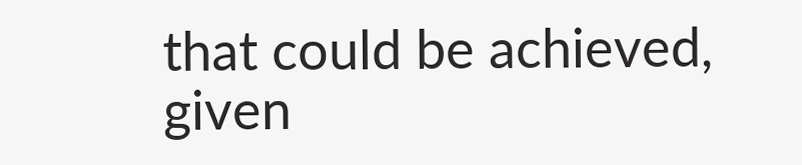that could be achieved, given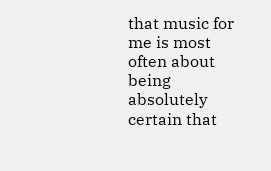that music for me is most often about being absolutely certain that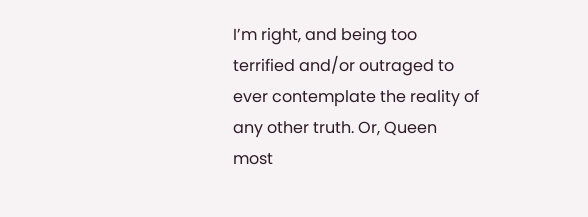I’m right, and being too terrified and/or outraged to ever contemplate the reality of any other truth. Or, Queen most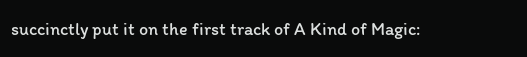succinctly put it on the first track of A Kind of Magic: